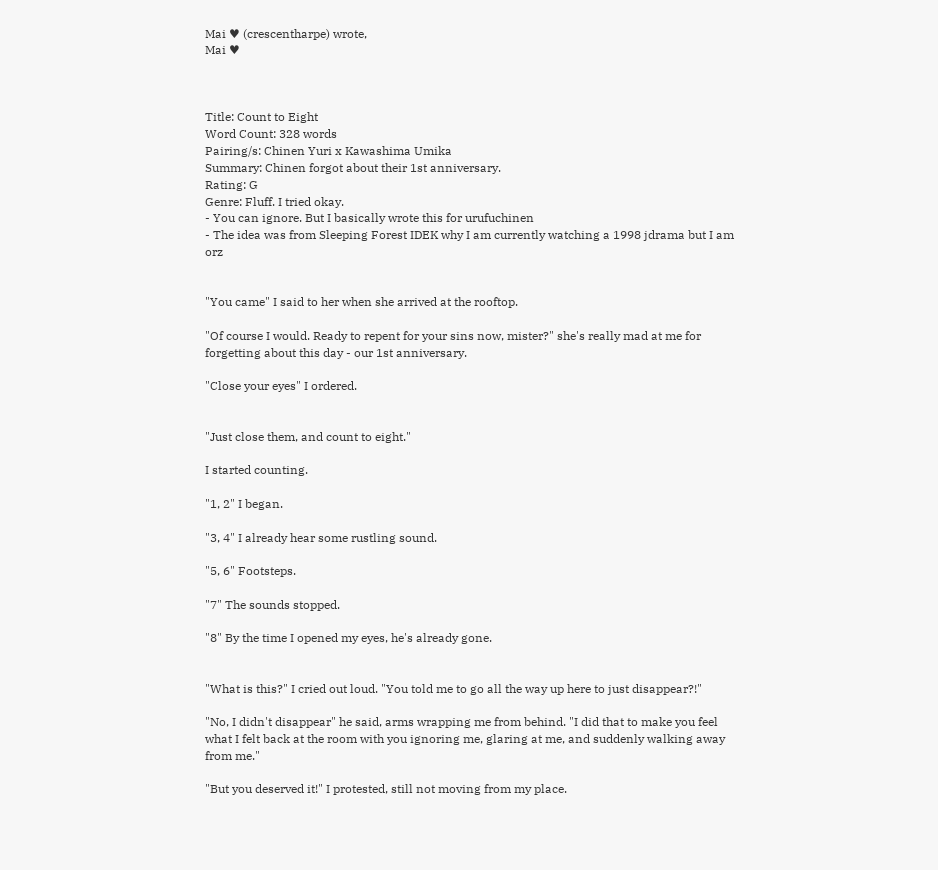Mai ♥ (crescentharpe) wrote,
Mai ♥



Title: Count to Eight
Word Count: 328 words
Pairing/s: Chinen Yuri x Kawashima Umika
Summary: Chinen forgot about their 1st anniversary.
Rating: G
Genre: Fluff. I tried okay.
- You can ignore. But I basically wrote this for urufuchinen
- The idea was from Sleeping Forest IDEK why I am currently watching a 1998 jdrama but I am orz


"You came" I said to her when she arrived at the rooftop.

"Of course I would. Ready to repent for your sins now, mister?" she's really mad at me for forgetting about this day - our 1st anniversary.

"Close your eyes" I ordered.


"Just close them, and count to eight."

I started counting.

"1, 2" I began.

"3, 4" I already hear some rustling sound.

"5, 6" Footsteps.

"7" The sounds stopped.

"8" By the time I opened my eyes, he's already gone.


"What is this?" I cried out loud. "You told me to go all the way up here to just disappear?!"

"No, I didn't disappear" he said, arms wrapping me from behind. "I did that to make you feel what I felt back at the room with you ignoring me, glaring at me, and suddenly walking away from me."

"But you deserved it!" I protested, still not moving from my place.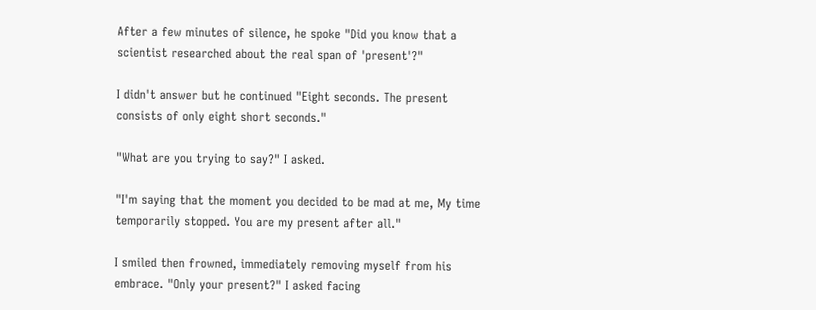After a few minutes of silence, he spoke "Did you know that a scientist researched about the real span of 'present'?"

I didn't answer but he continued "Eight seconds. The present consists of only eight short seconds."

"What are you trying to say?" I asked.

"I'm saying that the moment you decided to be mad at me, My time temporarily stopped. You are my present after all."

I smiled then frowned, immediately removing myself from his embrace. "Only your present?" I asked facing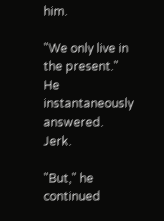him.

"We only live in the present." He instantaneously answered. Jerk.

"But," he continued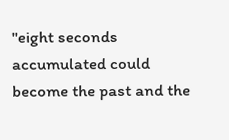"eight seconds accumulated could become the past and the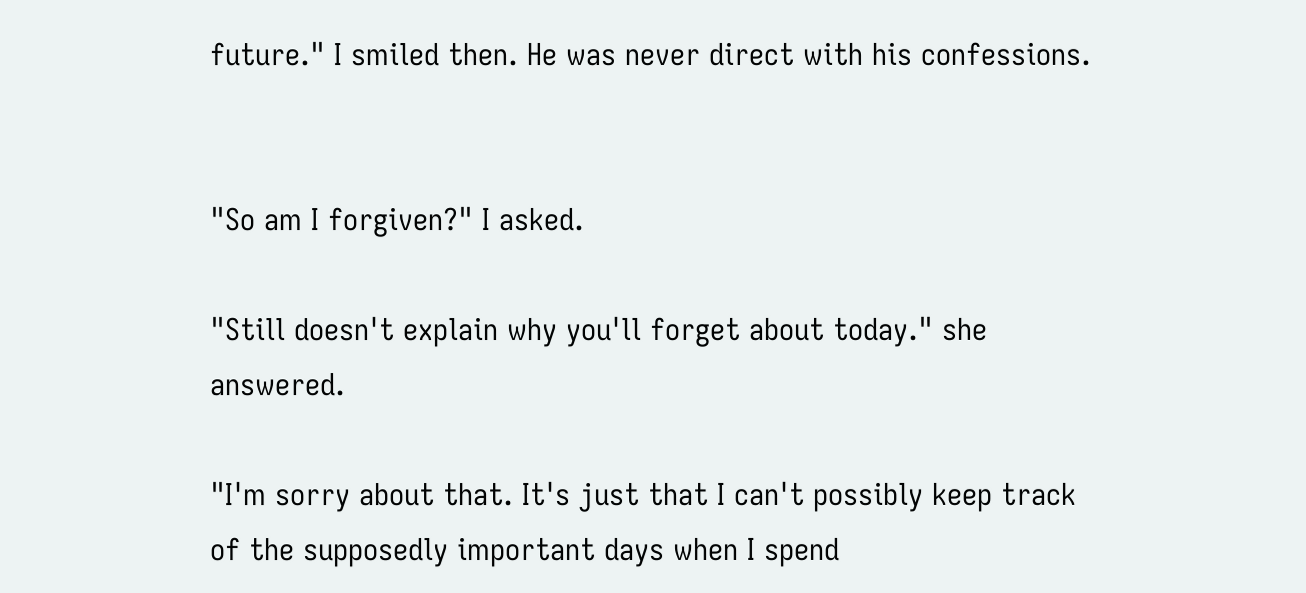future." I smiled then. He was never direct with his confessions.


"So am I forgiven?" I asked.

"Still doesn't explain why you'll forget about today." she answered.

"I'm sorry about that. It's just that I can't possibly keep track of the supposedly important days when I spend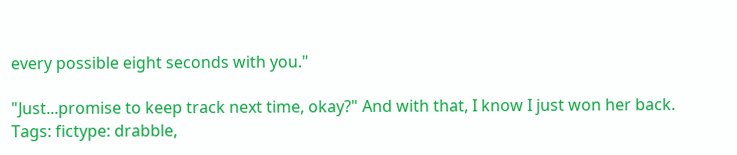every possible eight seconds with you."

"Just...promise to keep track next time, okay?" And with that, I know I just won her back.
Tags: fictype: drabble,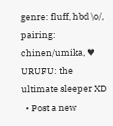genre: fluff, hbd \o/, pairing: chinen/umika, ♥ URUFU: the ultimate sleeper XD
  • Post a new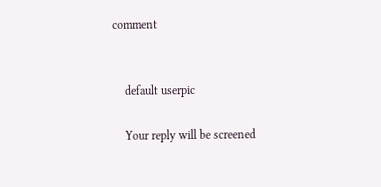comment


    default userpic

    Your reply will be screened